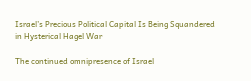Israel’s Precious Political Capital Is Being Squandered in Hysterical Hagel War

The continued omnipresence of Israel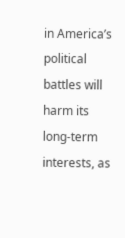in America’s political battles will harm its long-term interests, as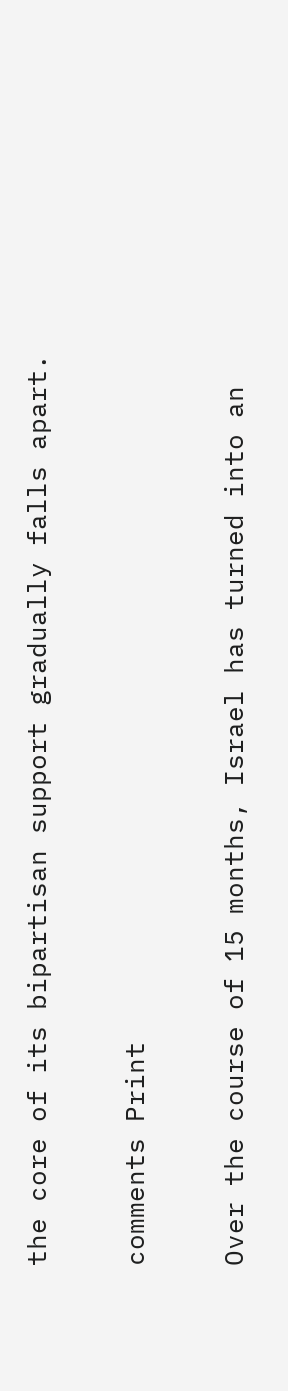the core of its bipartisan support gradually falls apart.

comments Print

Over the course of 15 months, Israel has turned into an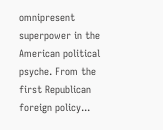omnipresent superpower in the American political psyche. From the first Republican foreign policy...